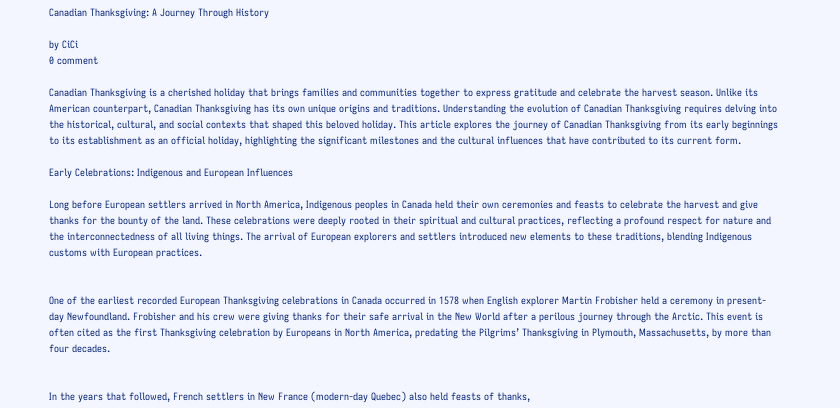Canadian Thanksgiving: A Journey Through History

by CiCi
0 comment

Canadian Thanksgiving is a cherished holiday that brings families and communities together to express gratitude and celebrate the harvest season. Unlike its American counterpart, Canadian Thanksgiving has its own unique origins and traditions. Understanding the evolution of Canadian Thanksgiving requires delving into the historical, cultural, and social contexts that shaped this beloved holiday. This article explores the journey of Canadian Thanksgiving from its early beginnings to its establishment as an official holiday, highlighting the significant milestones and the cultural influences that have contributed to its current form.

Early Celebrations: Indigenous and European Influences

Long before European settlers arrived in North America, Indigenous peoples in Canada held their own ceremonies and feasts to celebrate the harvest and give thanks for the bounty of the land. These celebrations were deeply rooted in their spiritual and cultural practices, reflecting a profound respect for nature and the interconnectedness of all living things. The arrival of European explorers and settlers introduced new elements to these traditions, blending Indigenous customs with European practices.


One of the earliest recorded European Thanksgiving celebrations in Canada occurred in 1578 when English explorer Martin Frobisher held a ceremony in present-day Newfoundland. Frobisher and his crew were giving thanks for their safe arrival in the New World after a perilous journey through the Arctic. This event is often cited as the first Thanksgiving celebration by Europeans in North America, predating the Pilgrims’ Thanksgiving in Plymouth, Massachusetts, by more than four decades.


In the years that followed, French settlers in New France (modern-day Quebec) also held feasts of thanks,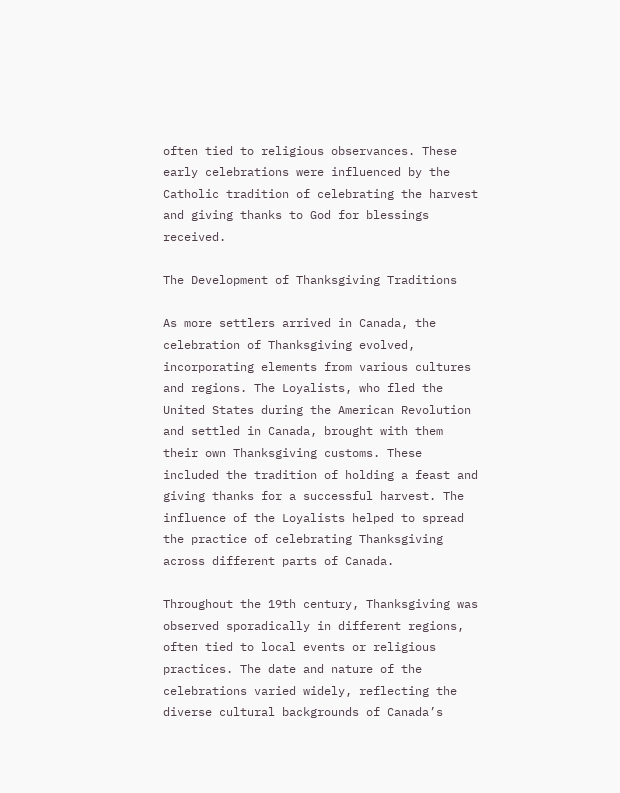often tied to religious observances. These early celebrations were influenced by the Catholic tradition of celebrating the harvest and giving thanks to God for blessings received.

The Development of Thanksgiving Traditions

As more settlers arrived in Canada, the celebration of Thanksgiving evolved, incorporating elements from various cultures and regions. The Loyalists, who fled the United States during the American Revolution and settled in Canada, brought with them their own Thanksgiving customs. These included the tradition of holding a feast and giving thanks for a successful harvest. The influence of the Loyalists helped to spread the practice of celebrating Thanksgiving across different parts of Canada.

Throughout the 19th century, Thanksgiving was observed sporadically in different regions, often tied to local events or religious practices. The date and nature of the celebrations varied widely, reflecting the diverse cultural backgrounds of Canada’s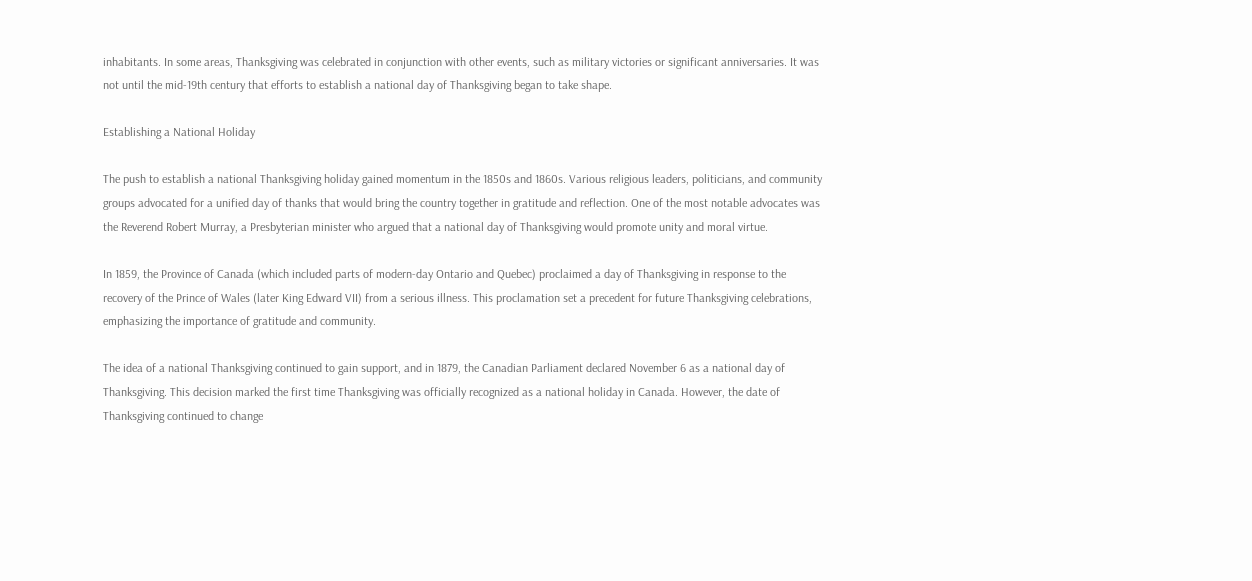inhabitants. In some areas, Thanksgiving was celebrated in conjunction with other events, such as military victories or significant anniversaries. It was not until the mid-19th century that efforts to establish a national day of Thanksgiving began to take shape.

Establishing a National Holiday

The push to establish a national Thanksgiving holiday gained momentum in the 1850s and 1860s. Various religious leaders, politicians, and community groups advocated for a unified day of thanks that would bring the country together in gratitude and reflection. One of the most notable advocates was the Reverend Robert Murray, a Presbyterian minister who argued that a national day of Thanksgiving would promote unity and moral virtue.

In 1859, the Province of Canada (which included parts of modern-day Ontario and Quebec) proclaimed a day of Thanksgiving in response to the recovery of the Prince of Wales (later King Edward VII) from a serious illness. This proclamation set a precedent for future Thanksgiving celebrations, emphasizing the importance of gratitude and community.

The idea of a national Thanksgiving continued to gain support, and in 1879, the Canadian Parliament declared November 6 as a national day of Thanksgiving. This decision marked the first time Thanksgiving was officially recognized as a national holiday in Canada. However, the date of Thanksgiving continued to change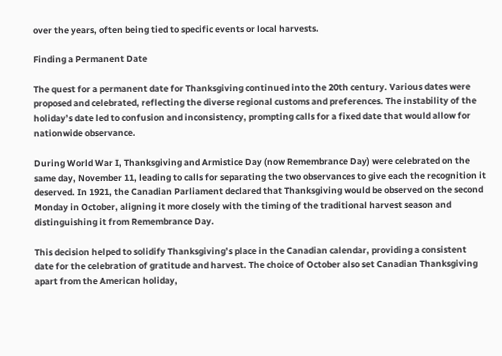over the years, often being tied to specific events or local harvests.

Finding a Permanent Date

The quest for a permanent date for Thanksgiving continued into the 20th century. Various dates were proposed and celebrated, reflecting the diverse regional customs and preferences. The instability of the holiday’s date led to confusion and inconsistency, prompting calls for a fixed date that would allow for nationwide observance.

During World War I, Thanksgiving and Armistice Day (now Remembrance Day) were celebrated on the same day, November 11, leading to calls for separating the two observances to give each the recognition it deserved. In 1921, the Canadian Parliament declared that Thanksgiving would be observed on the second Monday in October, aligning it more closely with the timing of the traditional harvest season and distinguishing it from Remembrance Day.

This decision helped to solidify Thanksgiving’s place in the Canadian calendar, providing a consistent date for the celebration of gratitude and harvest. The choice of October also set Canadian Thanksgiving apart from the American holiday,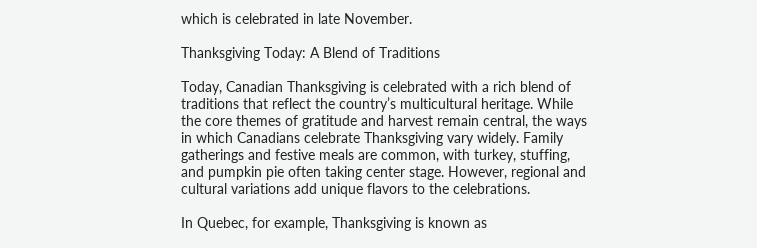which is celebrated in late November.

Thanksgiving Today: A Blend of Traditions

Today, Canadian Thanksgiving is celebrated with a rich blend of traditions that reflect the country’s multicultural heritage. While the core themes of gratitude and harvest remain central, the ways in which Canadians celebrate Thanksgiving vary widely. Family gatherings and festive meals are common, with turkey, stuffing, and pumpkin pie often taking center stage. However, regional and cultural variations add unique flavors to the celebrations.

In Quebec, for example, Thanksgiving is known as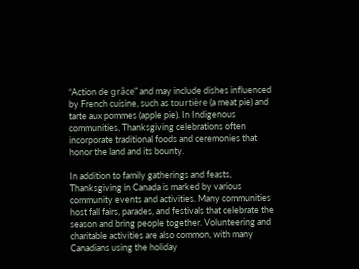“Action de grâce” and may include dishes influenced by French cuisine, such as tourtière (a meat pie) and tarte aux pommes (apple pie). In Indigenous communities, Thanksgiving celebrations often incorporate traditional foods and ceremonies that honor the land and its bounty.

In addition to family gatherings and feasts, Thanksgiving in Canada is marked by various community events and activities. Many communities host fall fairs, parades, and festivals that celebrate the season and bring people together. Volunteering and charitable activities are also common, with many Canadians using the holiday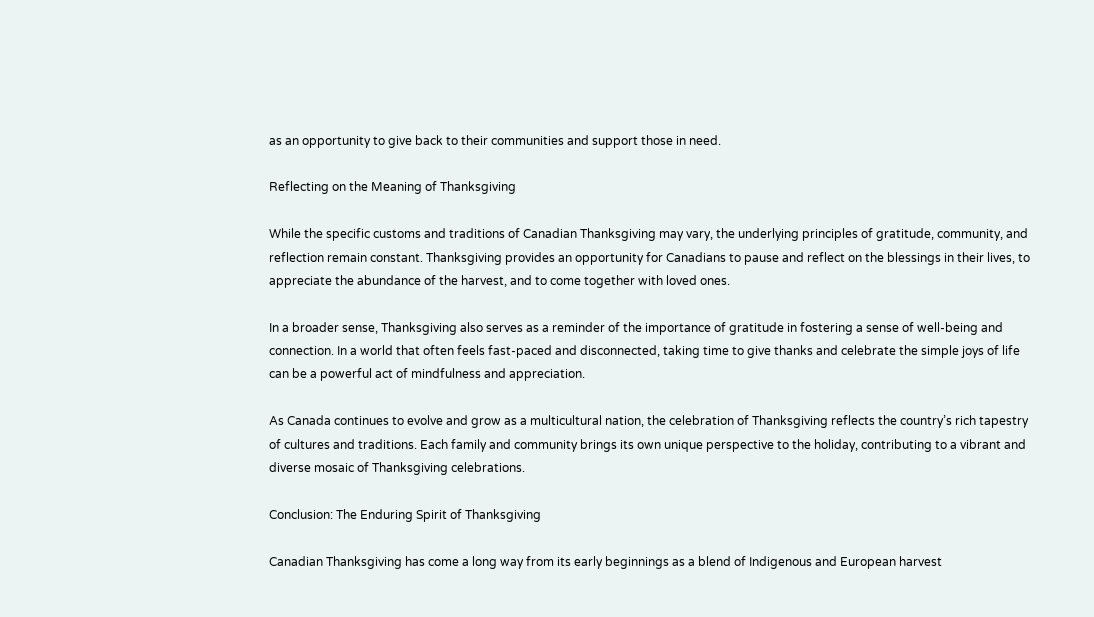as an opportunity to give back to their communities and support those in need.

Reflecting on the Meaning of Thanksgiving

While the specific customs and traditions of Canadian Thanksgiving may vary, the underlying principles of gratitude, community, and reflection remain constant. Thanksgiving provides an opportunity for Canadians to pause and reflect on the blessings in their lives, to appreciate the abundance of the harvest, and to come together with loved ones.

In a broader sense, Thanksgiving also serves as a reminder of the importance of gratitude in fostering a sense of well-being and connection. In a world that often feels fast-paced and disconnected, taking time to give thanks and celebrate the simple joys of life can be a powerful act of mindfulness and appreciation.

As Canada continues to evolve and grow as a multicultural nation, the celebration of Thanksgiving reflects the country’s rich tapestry of cultures and traditions. Each family and community brings its own unique perspective to the holiday, contributing to a vibrant and diverse mosaic of Thanksgiving celebrations.

Conclusion: The Enduring Spirit of Thanksgiving

Canadian Thanksgiving has come a long way from its early beginnings as a blend of Indigenous and European harvest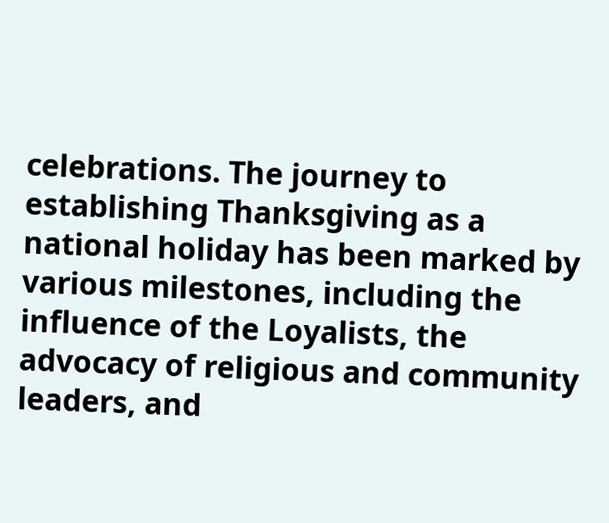celebrations. The journey to establishing Thanksgiving as a national holiday has been marked by various milestones, including the influence of the Loyalists, the advocacy of religious and community leaders, and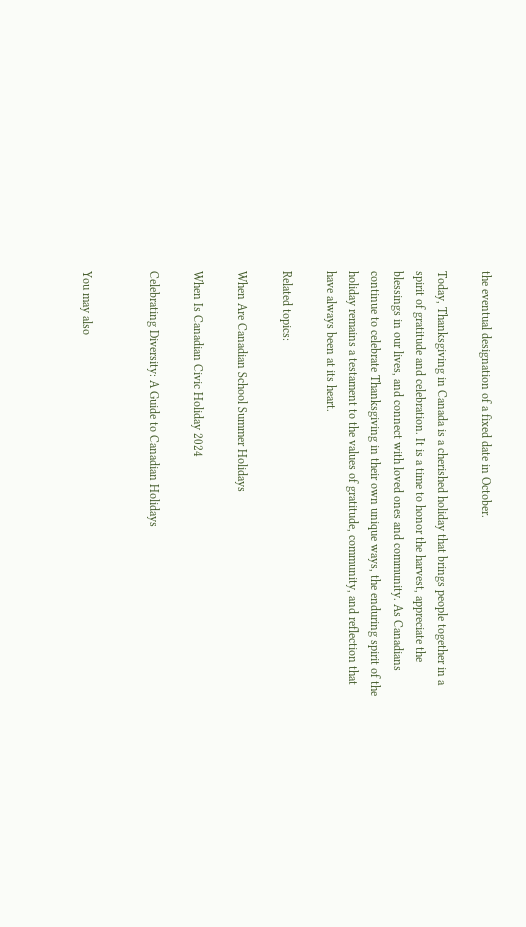the eventual designation of a fixed date in October.

Today, Thanksgiving in Canada is a cherished holiday that brings people together in a spirit of gratitude and celebration. It is a time to honor the harvest, appreciate the blessings in our lives, and connect with loved ones and community. As Canadians continue to celebrate Thanksgiving in their own unique ways, the enduring spirit of the holiday remains a testament to the values of gratitude, community, and reflection that have always been at its heart.

Related topics:

When Are Canadian School Summer Holidays

When Is Canadian Civic Holiday 2024

Celebrating Diversity: A Guide to Canadian Holidays


You may also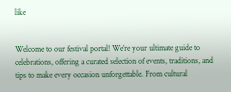like


Welcome to our festival portal! We’re your ultimate guide to celebrations, offering a curated selection of events, traditions, and tips to make every occasion unforgettable. From cultural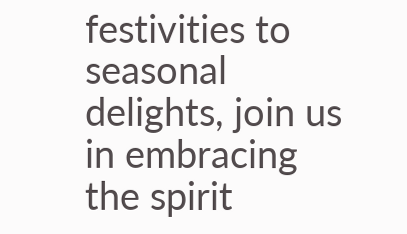festivities to seasonal delights, join us in embracing the spirit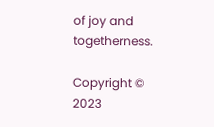of joy and togetherness.

Copyright © 2023